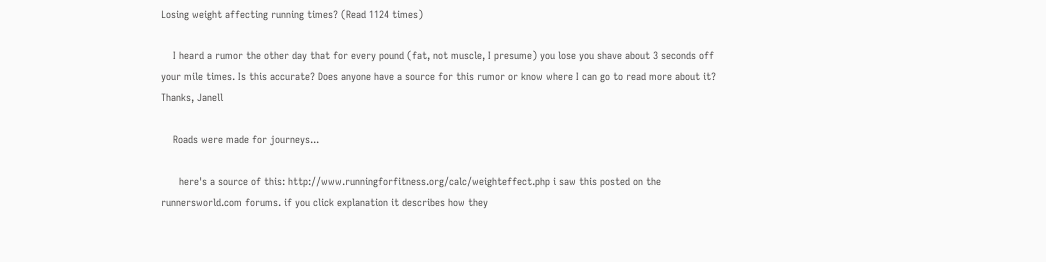Losing weight affecting running times? (Read 1124 times)

    I heard a rumor the other day that for every pound (fat, not muscle, I presume) you lose you shave about 3 seconds off your mile times. Is this accurate? Does anyone have a source for this rumor or know where I can go to read more about it? Thanks, Janell

    Roads were made for journeys...

      here's a source of this: http://www.runningforfitness.org/calc/weighteffect.php i saw this posted on the runnersworld.com forums. if you click explanation it describes how they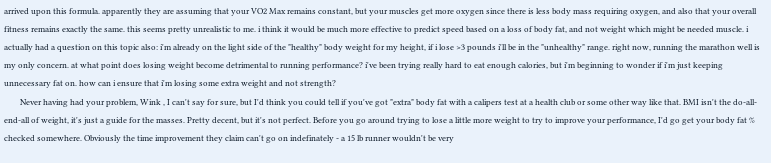arrived upon this formula. apparently they are assuming that your VO2 Max remains constant, but your muscles get more oxygen since there is less body mass requiring oxygen, and also that your overall fitness remains exactly the same. this seems pretty unrealistic to me. i think it would be much more effective to predict speed based on a loss of body fat, and not weight which might be needed muscle. i actually had a question on this topic also: i'm already on the light side of the "healthy" body weight for my height, if i lose >3 pounds i'll be in the "unhealthy" range. right now, running the marathon well is my only concern. at what point does losing weight become detrimental to running performance? i've been trying really hard to eat enough calories, but i'm beginning to wonder if i'm just keeping unnecessary fat on. how can i ensure that i'm losing some extra weight and not strength?
        Never having had your problem, Wink , I can't say for sure, but I'd think you could tell if you've got "extra" body fat with a calipers test at a health club or some other way like that. BMI isn't the do-all-end-all of weight, it's just a guide for the masses. Pretty decent, but it's not perfect. Before you go around trying to lose a little more weight to try to improve your performance, I'd go get your body fat % checked somewhere. Obviously the time improvement they claim can't go on indefinately - a 15 lb runner wouldn't be very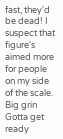fast, they'd be dead! I suspect that figure's aimed more for people on my side of the scale. Big grin Gotta get ready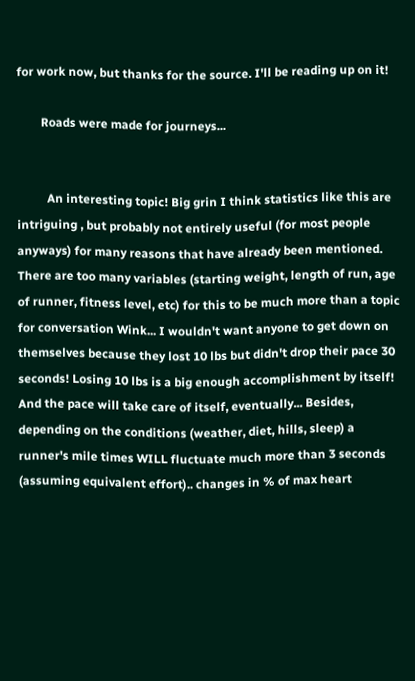for work now, but thanks for the source. I'll be reading up on it!

        Roads were made for journeys...


          An interesting topic! Big grin I think statistics like this are intriguing , but probably not entirely useful (for most people anyways) for many reasons that have already been mentioned. There are too many variables (starting weight, length of run, age of runner, fitness level, etc) for this to be much more than a topic for conversation Wink... I wouldn't want anyone to get down on themselves because they lost 10 lbs but didn't drop their pace 30 seconds! Losing 10 lbs is a big enough accomplishment by itself! And the pace will take care of itself, eventually... Besides, depending on the conditions (weather, diet, hills, sleep) a runner's mile times WILL fluctuate much more than 3 seconds (assuming equivalent effort).. changes in % of max heart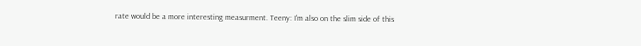rate would be a more interesting measurment. Teeny: I'm also on the slim side of this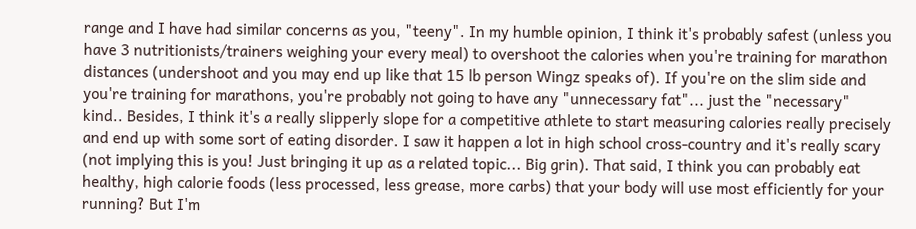range and I have had similar concerns as you, "teeny". In my humble opinion, I think it's probably safest (unless you have 3 nutritionists/trainers weighing your every meal) to overshoot the calories when you're training for marathon distances (undershoot and you may end up like that 15 lb person Wingz speaks of). If you're on the slim side and you're training for marathons, you're probably not going to have any "unnecessary fat"... just the "necessary" kind.. Besides, I think it's a really slipperly slope for a competitive athlete to start measuring calories really precisely and end up with some sort of eating disorder. I saw it happen a lot in high school cross-country and it's really scary (not implying this is you! Just bringing it up as a related topic... Big grin). That said, I think you can probably eat healthy, high calorie foods (less processed, less grease, more carbs) that your body will use most efficiently for your running? But I'm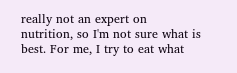really not an expert on nutrition, so I'm not sure what is best. For me, I try to eat what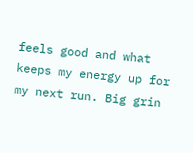feels good and what keeps my energy up for my next run. Big grin